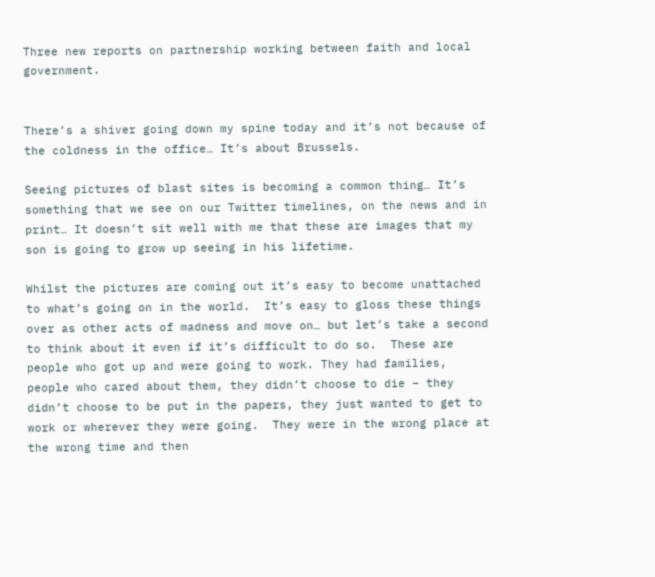Three new reports on partnership working between faith and local government.


There’s a shiver going down my spine today and it’s not because of the coldness in the office… It’s about Brussels.

Seeing pictures of blast sites is becoming a common thing… It’s something that we see on our Twitter timelines, on the news and in print… It doesn’t sit well with me that these are images that my son is going to grow up seeing in his lifetime.

Whilst the pictures are coming out it’s easy to become unattached to what’s going on in the world.  It’s easy to gloss these things over as other acts of madness and move on… but let’s take a second to think about it even if it’s difficult to do so.  These are people who got up and were going to work. They had families, people who cared about them, they didn’t choose to die – they didn’t choose to be put in the papers, they just wanted to get to work or wherever they were going.  They were in the wrong place at the wrong time and then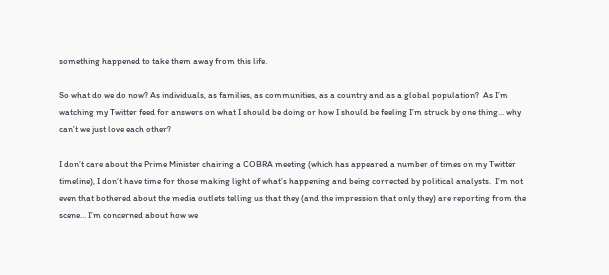something happened to take them away from this life.

So what do we do now? As individuals, as families, as communities, as a country and as a global population?  As I’m watching my Twitter feed for answers on what I should be doing or how I should be feeling I’m struck by one thing… why can’t we just love each other?

I don’t care about the Prime Minister chairing a COBRA meeting (which has appeared a number of times on my Twitter timeline), I don’t have time for those making light of what’s happening and being corrected by political analysts.  I’m not even that bothered about the media outlets telling us that they (and the impression that only they) are reporting from the scene… I’m concerned about how we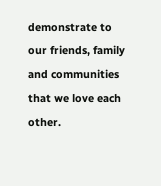demonstrate to our friends, family and communities that we love each other.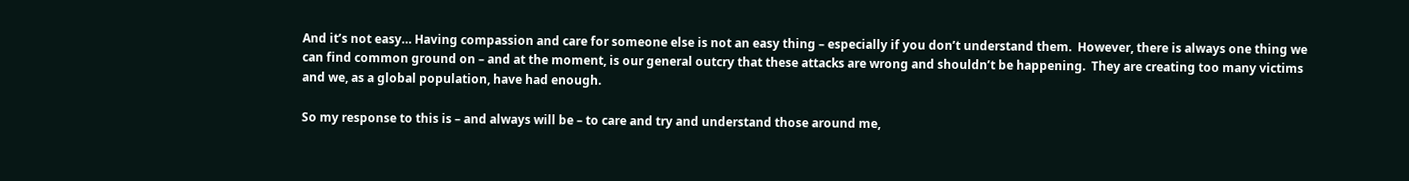And it’s not easy… Having compassion and care for someone else is not an easy thing – especially if you don’t understand them.  However, there is always one thing we can find common ground on – and at the moment, is our general outcry that these attacks are wrong and shouldn’t be happening.  They are creating too many victims and we, as a global population, have had enough.

So my response to this is – and always will be – to care and try and understand those around me,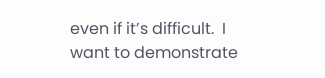even if it’s difficult.  I want to demonstrate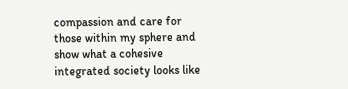compassion and care for those within my sphere and show what a cohesive integrated society looks like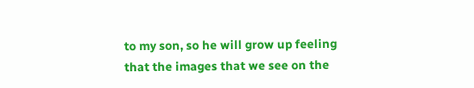to my son, so he will grow up feeling that the images that we see on the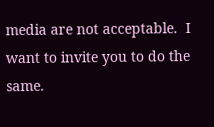media are not acceptable.  I want to invite you to do the same.